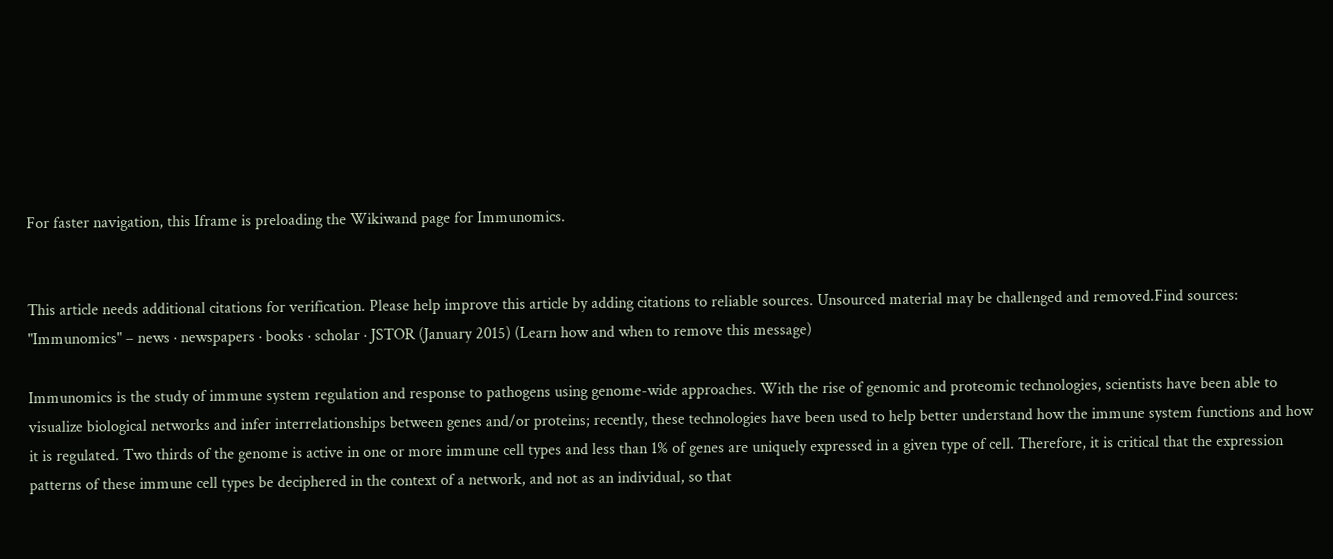For faster navigation, this Iframe is preloading the Wikiwand page for Immunomics.


This article needs additional citations for verification. Please help improve this article by adding citations to reliable sources. Unsourced material may be challenged and removed.Find sources: "Immunomics" – news · newspapers · books · scholar · JSTOR (January 2015) (Learn how and when to remove this message)

Immunomics is the study of immune system regulation and response to pathogens using genome-wide approaches. With the rise of genomic and proteomic technologies, scientists have been able to visualize biological networks and infer interrelationships between genes and/or proteins; recently, these technologies have been used to help better understand how the immune system functions and how it is regulated. Two thirds of the genome is active in one or more immune cell types and less than 1% of genes are uniquely expressed in a given type of cell. Therefore, it is critical that the expression patterns of these immune cell types be deciphered in the context of a network, and not as an individual, so that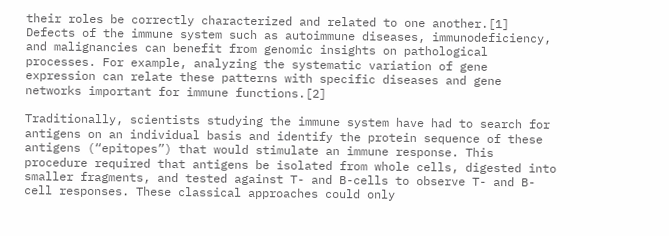their roles be correctly characterized and related to one another.[1] Defects of the immune system such as autoimmune diseases, immunodeficiency, and malignancies can benefit from genomic insights on pathological processes. For example, analyzing the systematic variation of gene expression can relate these patterns with specific diseases and gene networks important for immune functions.[2]

Traditionally, scientists studying the immune system have had to search for antigens on an individual basis and identify the protein sequence of these antigens (“epitopes”) that would stimulate an immune response. This procedure required that antigens be isolated from whole cells, digested into smaller fragments, and tested against T- and B-cells to observe T- and B- cell responses. These classical approaches could only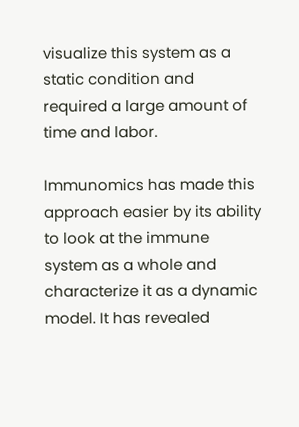visualize this system as a static condition and required a large amount of time and labor.

Immunomics has made this approach easier by its ability to look at the immune system as a whole and characterize it as a dynamic model. It has revealed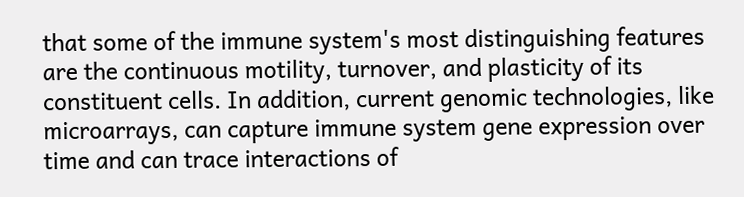that some of the immune system's most distinguishing features are the continuous motility, turnover, and plasticity of its constituent cells. In addition, current genomic technologies, like microarrays, can capture immune system gene expression over time and can trace interactions of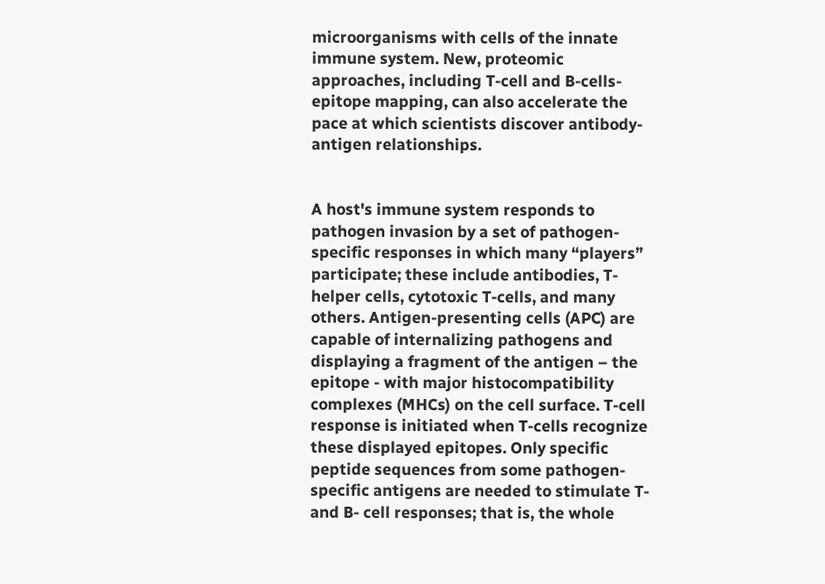microorganisms with cells of the innate immune system. New, proteomic approaches, including T-cell and B-cells-epitope mapping, can also accelerate the pace at which scientists discover antibody-antigen relationships.


A host's immune system responds to pathogen invasion by a set of pathogen-specific responses in which many “players” participate; these include antibodies, T-helper cells, cytotoxic T-cells, and many others. Antigen-presenting cells (APC) are capable of internalizing pathogens and displaying a fragment of the antigen – the epitope - with major histocompatibility complexes (MHCs) on the cell surface. T-cell response is initiated when T-cells recognize these displayed epitopes. Only specific peptide sequences from some pathogen-specific antigens are needed to stimulate T- and B- cell responses; that is, the whole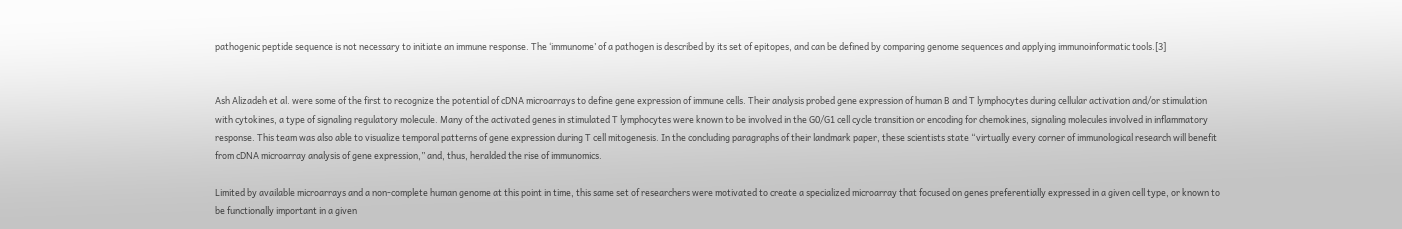pathogenic peptide sequence is not necessary to initiate an immune response. The ‘immunome’ of a pathogen is described by its set of epitopes, and can be defined by comparing genome sequences and applying immunoinformatic tools.[3]


Ash Alizadeh et al. were some of the first to recognize the potential of cDNA microarrays to define gene expression of immune cells. Their analysis probed gene expression of human B and T lymphocytes during cellular activation and/or stimulation with cytokines, a type of signaling regulatory molecule. Many of the activated genes in stimulated T lymphocytes were known to be involved in the G0/G1 cell cycle transition or encoding for chemokines, signaling molecules involved in inflammatory response. This team was also able to visualize temporal patterns of gene expression during T cell mitogenesis. In the concluding paragraphs of their landmark paper, these scientists state “virtually every corner of immunological research will benefit from cDNA microarray analysis of gene expression,” and, thus, heralded the rise of immunomics.

Limited by available microarrays and a non-complete human genome at this point in time, this same set of researchers were motivated to create a specialized microarray that focused on genes preferentially expressed in a given cell type, or known to be functionally important in a given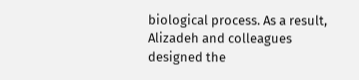biological process. As a result, Alizadeh and colleagues designed the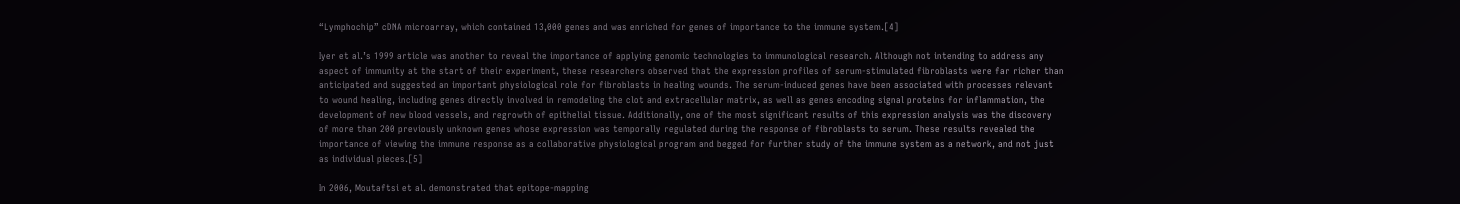“Lymphochip” cDNA microarray, which contained 13,000 genes and was enriched for genes of importance to the immune system.[4]

Iyer et al.’s 1999 article was another to reveal the importance of applying genomic technologies to immunological research. Although not intending to address any aspect of immunity at the start of their experiment, these researchers observed that the expression profiles of serum-stimulated fibroblasts were far richer than anticipated and suggested an important physiological role for fibroblasts in healing wounds. The serum-induced genes have been associated with processes relevant to wound healing, including genes directly involved in remodeling the clot and extracellular matrix, as well as genes encoding signal proteins for inflammation, the development of new blood vessels, and regrowth of epithelial tissue. Additionally, one of the most significant results of this expression analysis was the discovery of more than 200 previously unknown genes whose expression was temporally regulated during the response of fibroblasts to serum. These results revealed the importance of viewing the immune response as a collaborative physiological program and begged for further study of the immune system as a network, and not just as individual pieces.[5]

In 2006, Moutaftsi et al. demonstrated that epitope-mapping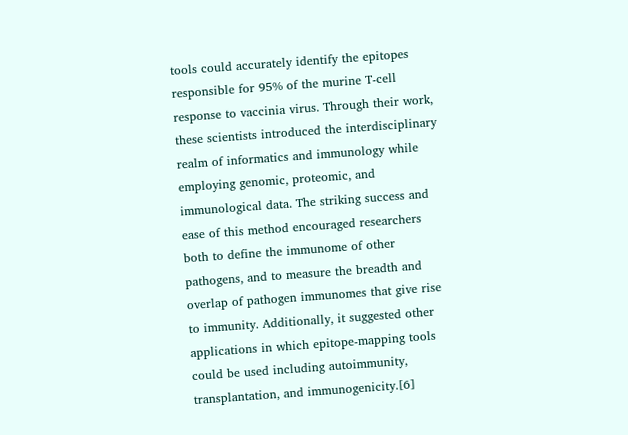tools could accurately identify the epitopes responsible for 95% of the murine T-cell response to vaccinia virus. Through their work, these scientists introduced the interdisciplinary realm of informatics and immunology while employing genomic, proteomic, and immunological data. The striking success and ease of this method encouraged researchers both to define the immunome of other pathogens, and to measure the breadth and overlap of pathogen immunomes that give rise to immunity. Additionally, it suggested other applications in which epitope-mapping tools could be used including autoimmunity, transplantation, and immunogenicity.[6]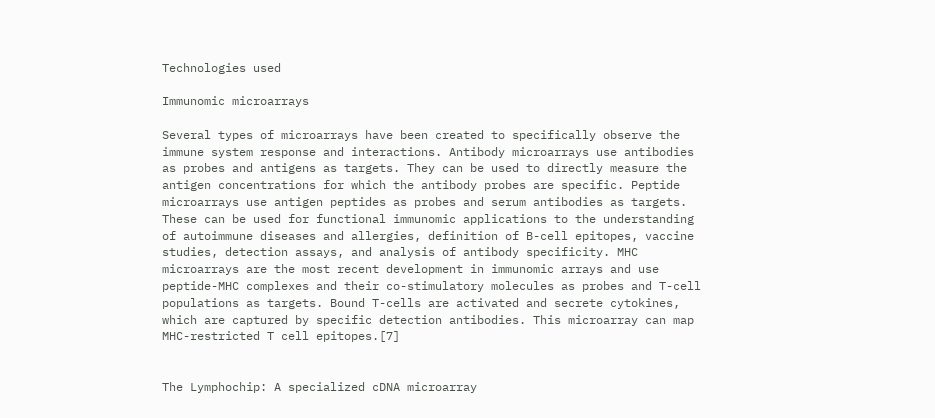Technologies used

Immunomic microarrays

Several types of microarrays have been created to specifically observe the immune system response and interactions. Antibody microarrays use antibodies as probes and antigens as targets. They can be used to directly measure the antigen concentrations for which the antibody probes are specific. Peptide microarrays use antigen peptides as probes and serum antibodies as targets. These can be used for functional immunomic applications to the understanding of autoimmune diseases and allergies, definition of B-cell epitopes, vaccine studies, detection assays, and analysis of antibody specificity. MHC microarrays are the most recent development in immunomic arrays and use peptide-MHC complexes and their co-stimulatory molecules as probes and T-cell populations as targets. Bound T-cells are activated and secrete cytokines, which are captured by specific detection antibodies. This microarray can map MHC-restricted T cell epitopes.[7]


The Lymphochip: A specialized cDNA microarray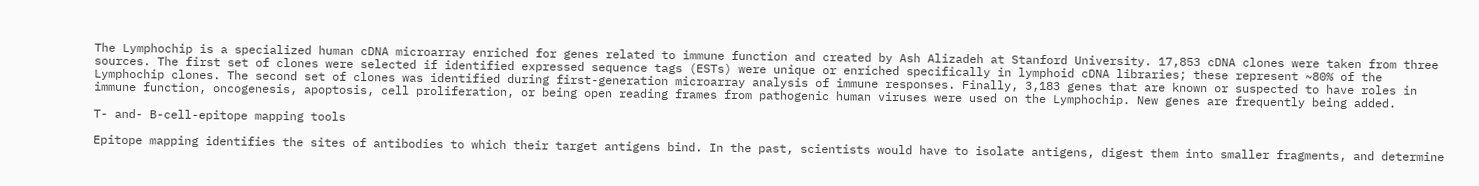The Lymphochip is a specialized human cDNA microarray enriched for genes related to immune function and created by Ash Alizadeh at Stanford University. 17,853 cDNA clones were taken from three sources. The first set of clones were selected if identified expressed sequence tags (ESTs) were unique or enriched specifically in lymphoid cDNA libraries; these represent ~80% of the Lymphochip clones. The second set of clones was identified during first-generation microarray analysis of immune responses. Finally, 3,183 genes that are known or suspected to have roles in immune function, oncogenesis, apoptosis, cell proliferation, or being open reading frames from pathogenic human viruses were used on the Lymphochip. New genes are frequently being added.

T- and- B-cell-epitope mapping tools

Epitope mapping identifies the sites of antibodies to which their target antigens bind. In the past, scientists would have to isolate antigens, digest them into smaller fragments, and determine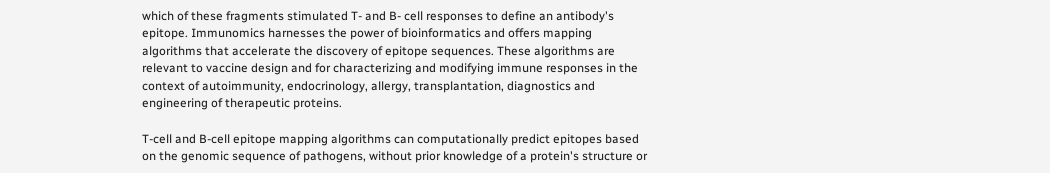which of these fragments stimulated T- and B- cell responses to define an antibody's epitope. Immunomics harnesses the power of bioinformatics and offers mapping algorithms that accelerate the discovery of epitope sequences. These algorithms are relevant to vaccine design and for characterizing and modifying immune responses in the context of autoimmunity, endocrinology, allergy, transplantation, diagnostics and engineering of therapeutic proteins.

T-cell and B-cell epitope mapping algorithms can computationally predict epitopes based on the genomic sequence of pathogens, without prior knowledge of a protein's structure or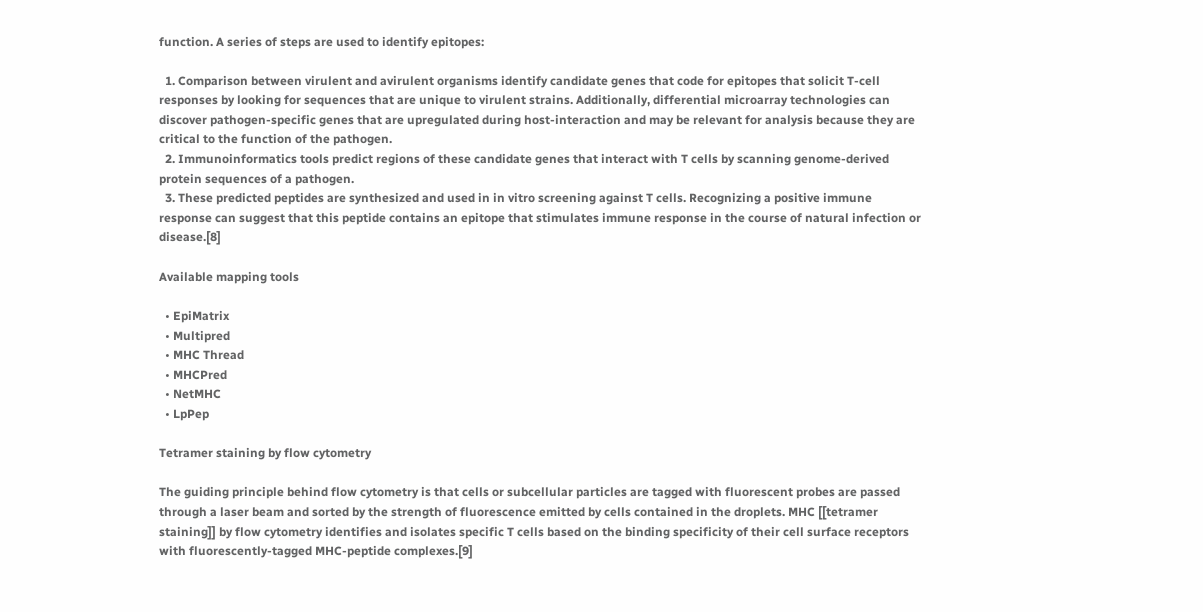function. A series of steps are used to identify epitopes:

  1. Comparison between virulent and avirulent organisms identify candidate genes that code for epitopes that solicit T-cell responses by looking for sequences that are unique to virulent strains. Additionally, differential microarray technologies can discover pathogen-specific genes that are upregulated during host-interaction and may be relevant for analysis because they are critical to the function of the pathogen.
  2. Immunoinformatics tools predict regions of these candidate genes that interact with T cells by scanning genome-derived protein sequences of a pathogen.
  3. These predicted peptides are synthesized and used in in vitro screening against T cells. Recognizing a positive immune response can suggest that this peptide contains an epitope that stimulates immune response in the course of natural infection or disease.[8]

Available mapping tools

  • EpiMatrix
  • Multipred
  • MHC Thread
  • MHCPred
  • NetMHC
  • LpPep

Tetramer staining by flow cytometry

The guiding principle behind flow cytometry is that cells or subcellular particles are tagged with fluorescent probes are passed through a laser beam and sorted by the strength of fluorescence emitted by cells contained in the droplets. MHC [[tetramer staining]] by flow cytometry identifies and isolates specific T cells based on the binding specificity of their cell surface receptors with fluorescently-tagged MHC-peptide complexes.[9]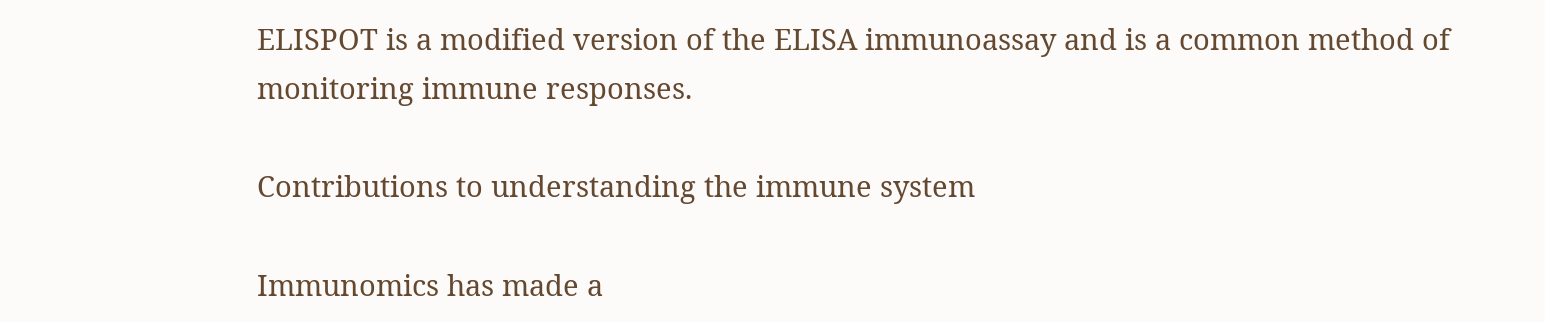ELISPOT is a modified version of the ELISA immunoassay and is a common method of monitoring immune responses.

Contributions to understanding the immune system

Immunomics has made a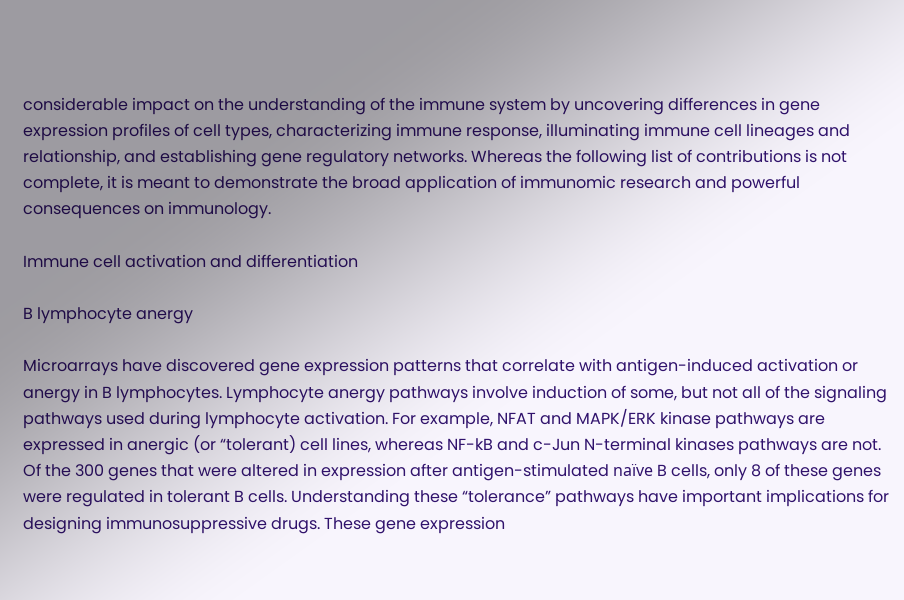considerable impact on the understanding of the immune system by uncovering differences in gene expression profiles of cell types, characterizing immune response, illuminating immune cell lineages and relationship, and establishing gene regulatory networks. Whereas the following list of contributions is not complete, it is meant to demonstrate the broad application of immunomic research and powerful consequences on immunology.

Immune cell activation and differentiation

B lymphocyte anergy

Microarrays have discovered gene expression patterns that correlate with antigen-induced activation or anergy in B lymphocytes. Lymphocyte anergy pathways involve induction of some, but not all of the signaling pathways used during lymphocyte activation. For example, NFAT and MAPK/ERK kinase pathways are expressed in anergic (or “tolerant) cell lines, whereas NF-kB and c-Jun N-terminal kinases pathways are not. Of the 300 genes that were altered in expression after antigen-stimulated naïve B cells, only 8 of these genes were regulated in tolerant B cells. Understanding these “tolerance” pathways have important implications for designing immunosuppressive drugs. These gene expression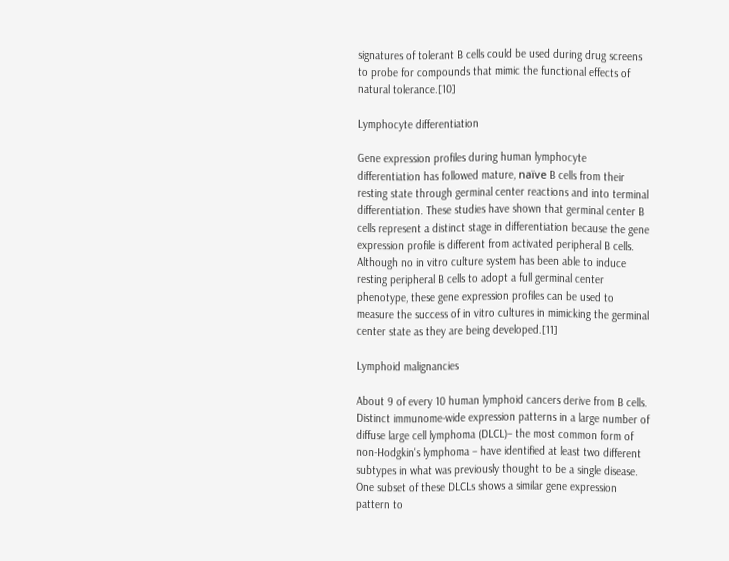signatures of tolerant B cells could be used during drug screens to probe for compounds that mimic the functional effects of natural tolerance.[10]

Lymphocyte differentiation

Gene expression profiles during human lymphocyte differentiation has followed mature, naïve B cells from their resting state through germinal center reactions and into terminal differentiation. These studies have shown that germinal center B cells represent a distinct stage in differentiation because the gene expression profile is different from activated peripheral B cells. Although no in vitro culture system has been able to induce resting peripheral B cells to adopt a full germinal center phenotype, these gene expression profiles can be used to measure the success of in vitro cultures in mimicking the germinal center state as they are being developed.[11]

Lymphoid malignancies

About 9 of every 10 human lymphoid cancers derive from B cells. Distinct immunome-wide expression patterns in a large number of diffuse large cell lymphoma (DLCL)– the most common form of non-Hodgkin's lymphoma – have identified at least two different subtypes in what was previously thought to be a single disease. One subset of these DLCLs shows a similar gene expression pattern to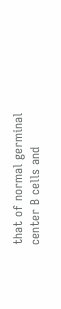that of normal germinal center B cells and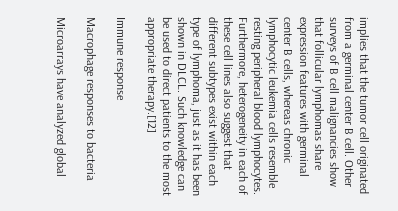implies that the tumor cell originated from a germinal center B cell. Other surveys of B cell malignancies show that follicular lymphomas share expression features with germinal center B cells, whereas chronic lymphocytic leukemia cells resemble resting peripheral blood lymphocytes. Furthermore, heterogeneity in each of these cell lines also suggest that different subtypes exist within each type of lymphoma, just as it has been shown in DLCL. Such knowledge can be used to direct patients to the most appropriate therapy.[12]

Immune response

Macrophage responses to bacteria

Microarrays have analyzed global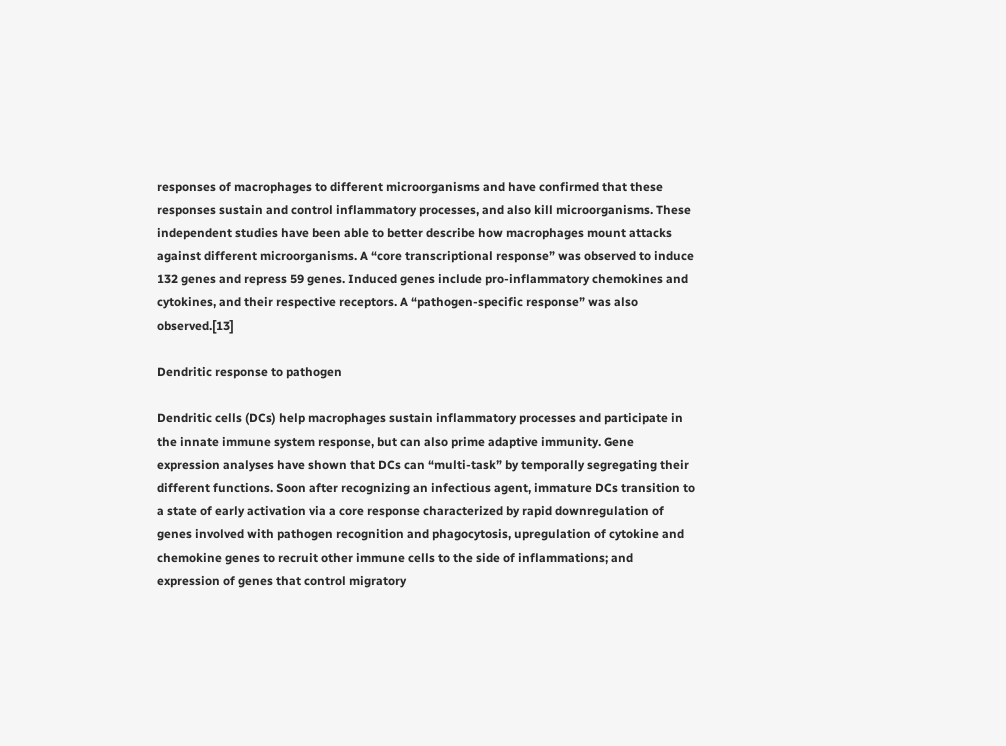responses of macrophages to different microorganisms and have confirmed that these responses sustain and control inflammatory processes, and also kill microorganisms. These independent studies have been able to better describe how macrophages mount attacks against different microorganisms. A “core transcriptional response” was observed to induce 132 genes and repress 59 genes. Induced genes include pro-inflammatory chemokines and cytokines, and their respective receptors. A “pathogen-specific response” was also observed.[13]

Dendritic response to pathogen

Dendritic cells (DCs) help macrophages sustain inflammatory processes and participate in the innate immune system response, but can also prime adaptive immunity. Gene expression analyses have shown that DCs can “multi-task” by temporally segregating their different functions. Soon after recognizing an infectious agent, immature DCs transition to a state of early activation via a core response characterized by rapid downregulation of genes involved with pathogen recognition and phagocytosis, upregulation of cytokine and chemokine genes to recruit other immune cells to the side of inflammations; and expression of genes that control migratory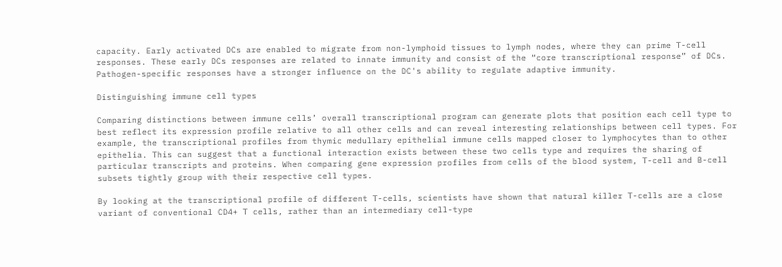capacity. Early activated DCs are enabled to migrate from non-lymphoid tissues to lymph nodes, where they can prime T-cell responses. These early DCs responses are related to innate immunity and consist of the “core transcriptional response” of DCs. Pathogen-specific responses have a stronger influence on the DC's ability to regulate adaptive immunity.

Distinguishing immune cell types

Comparing distinctions between immune cells’ overall transcriptional program can generate plots that position each cell type to best reflect its expression profile relative to all other cells and can reveal interesting relationships between cell types. For example, the transcriptional profiles from thymic medullary epithelial immune cells mapped closer to lymphocytes than to other epithelia. This can suggest that a functional interaction exists between these two cells type and requires the sharing of particular transcripts and proteins. When comparing gene expression profiles from cells of the blood system, T-cell and B-cell subsets tightly group with their respective cell types.

By looking at the transcriptional profile of different T-cells, scientists have shown that natural killer T-cells are a close variant of conventional CD4+ T cells, rather than an intermediary cell-type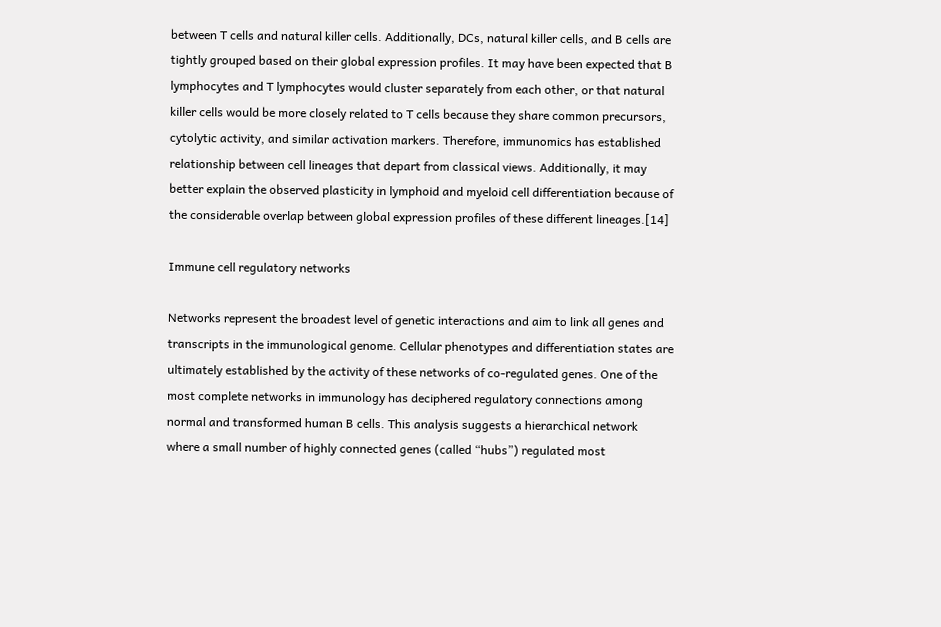between T cells and natural killer cells. Additionally, DCs, natural killer cells, and B cells are tightly grouped based on their global expression profiles. It may have been expected that B lymphocytes and T lymphocytes would cluster separately from each other, or that natural killer cells would be more closely related to T cells because they share common precursors, cytolytic activity, and similar activation markers. Therefore, immunomics has established relationship between cell lineages that depart from classical views. Additionally, it may better explain the observed plasticity in lymphoid and myeloid cell differentiation because of the considerable overlap between global expression profiles of these different lineages.[14]

Immune cell regulatory networks

Networks represent the broadest level of genetic interactions and aim to link all genes and transcripts in the immunological genome. Cellular phenotypes and differentiation states are ultimately established by the activity of these networks of co-regulated genes. One of the most complete networks in immunology has deciphered regulatory connections among normal and transformed human B cells. This analysis suggests a hierarchical network where a small number of highly connected genes (called “hubs”) regulated most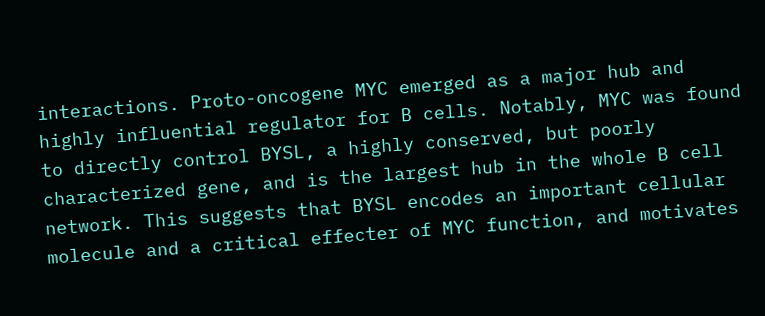interactions. Proto-oncogene MYC emerged as a major hub and highly influential regulator for B cells. Notably, MYC was found to directly control BYSL, a highly conserved, but poorly characterized gene, and is the largest hub in the whole B cell network. This suggests that BYSL encodes an important cellular molecule and a critical effecter of MYC function, and motivates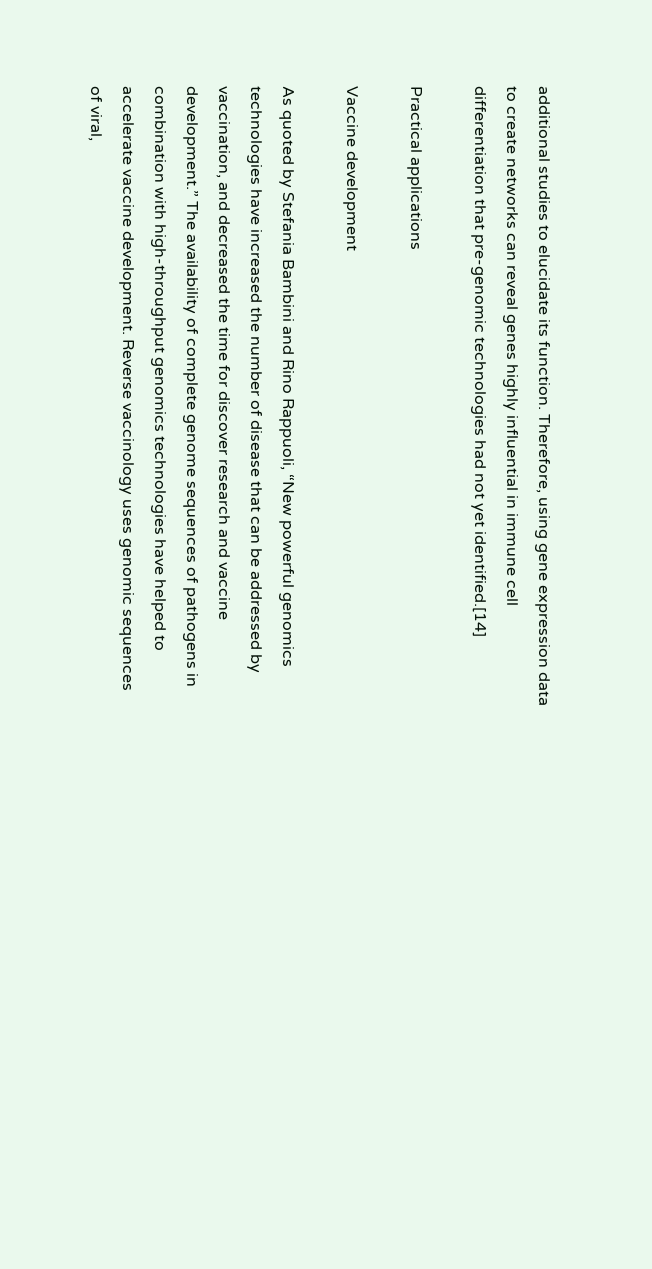additional studies to elucidate its function. Therefore, using gene expression data to create networks can reveal genes highly influential in immune cell differentiation that pre-genomic technologies had not yet identified.[14]

Practical applications

Vaccine development

As quoted by Stefania Bambini and Rino Rappuoli, “New powerful genomics technologies have increased the number of disease that can be addressed by vaccination, and decreased the time for discover research and vaccine development.” The availability of complete genome sequences of pathogens in combination with high-throughput genomics technologies have helped to accelerate vaccine development. Reverse vaccinology uses genomic sequences of viral,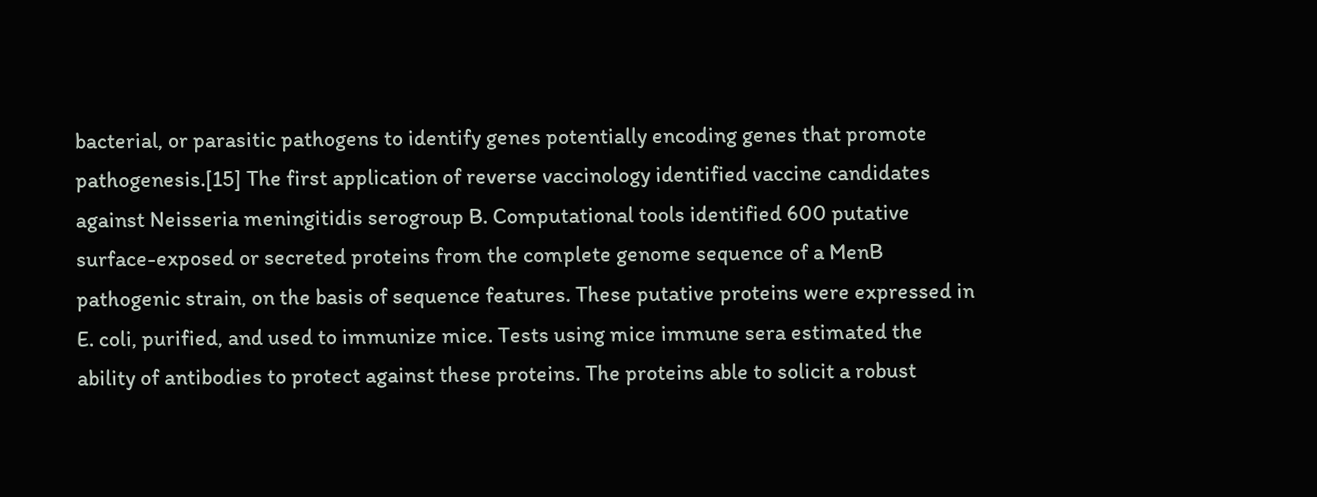bacterial, or parasitic pathogens to identify genes potentially encoding genes that promote pathogenesis.[15] The first application of reverse vaccinology identified vaccine candidates against Neisseria meningitidis serogroup B. Computational tools identified 600 putative surface-exposed or secreted proteins from the complete genome sequence of a MenB pathogenic strain, on the basis of sequence features. These putative proteins were expressed in E. coli, purified, and used to immunize mice. Tests using mice immune sera estimated the ability of antibodies to protect against these proteins. The proteins able to solicit a robust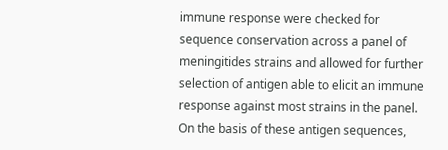immune response were checked for sequence conservation across a panel of meningitides strains and allowed for further selection of antigen able to elicit an immune response against most strains in the panel. On the basis of these antigen sequences,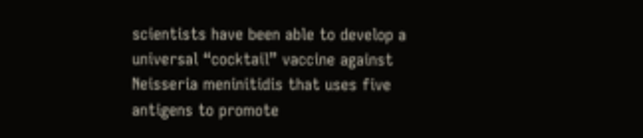scientists have been able to develop a universal “cocktail” vaccine against Neisseria meninitidis that uses five antigens to promote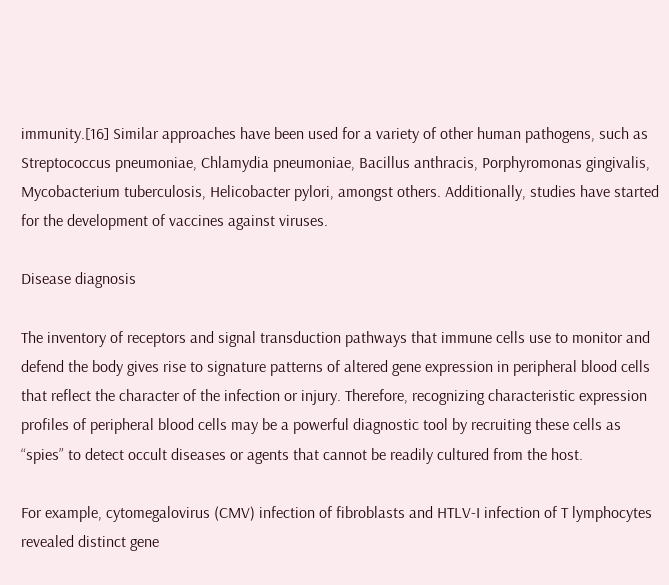immunity.[16] Similar approaches have been used for a variety of other human pathogens, such as Streptococcus pneumoniae, Chlamydia pneumoniae, Bacillus anthracis, Porphyromonas gingivalis, Mycobacterium tuberculosis, Helicobacter pylori, amongst others. Additionally, studies have started for the development of vaccines against viruses.

Disease diagnosis

The inventory of receptors and signal transduction pathways that immune cells use to monitor and defend the body gives rise to signature patterns of altered gene expression in peripheral blood cells that reflect the character of the infection or injury. Therefore, recognizing characteristic expression profiles of peripheral blood cells may be a powerful diagnostic tool by recruiting these cells as “spies” to detect occult diseases or agents that cannot be readily cultured from the host.

For example, cytomegalovirus (CMV) infection of fibroblasts and HTLV-I infection of T lymphocytes revealed distinct gene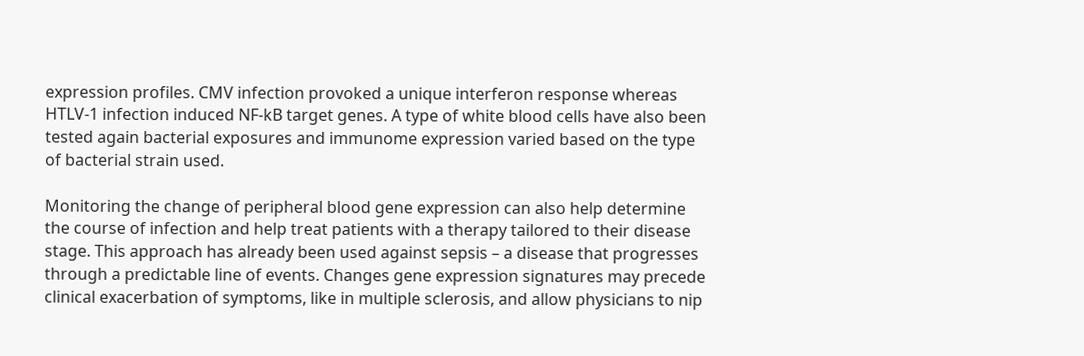expression profiles. CMV infection provoked a unique interferon response whereas HTLV-1 infection induced NF-kB target genes. A type of white blood cells have also been tested again bacterial exposures and immunome expression varied based on the type of bacterial strain used.

Monitoring the change of peripheral blood gene expression can also help determine the course of infection and help treat patients with a therapy tailored to their disease stage. This approach has already been used against sepsis – a disease that progresses through a predictable line of events. Changes gene expression signatures may precede clinical exacerbation of symptoms, like in multiple sclerosis, and allow physicians to nip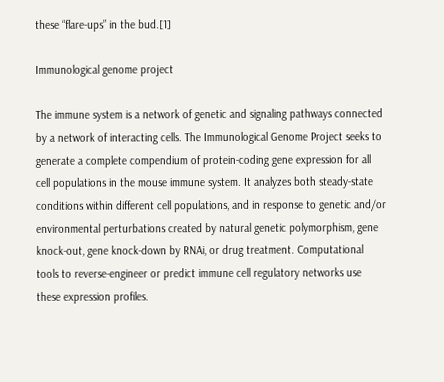these “flare-ups” in the bud.[1]

Immunological genome project

The immune system is a network of genetic and signaling pathways connected by a network of interacting cells. The Immunological Genome Project seeks to generate a complete compendium of protein-coding gene expression for all cell populations in the mouse immune system. It analyzes both steady-state conditions within different cell populations, and in response to genetic and/or environmental perturbations created by natural genetic polymorphism, gene knock-out, gene knock-down by RNAi, or drug treatment. Computational tools to reverse-engineer or predict immune cell regulatory networks use these expression profiles.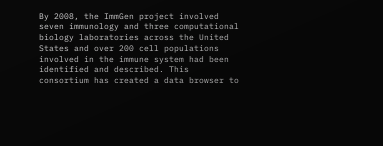By 2008, the ImmGen project involved seven immunology and three computational biology laboratories across the United States and over 200 cell populations involved in the immune system had been identified and described. This consortium has created a data browser to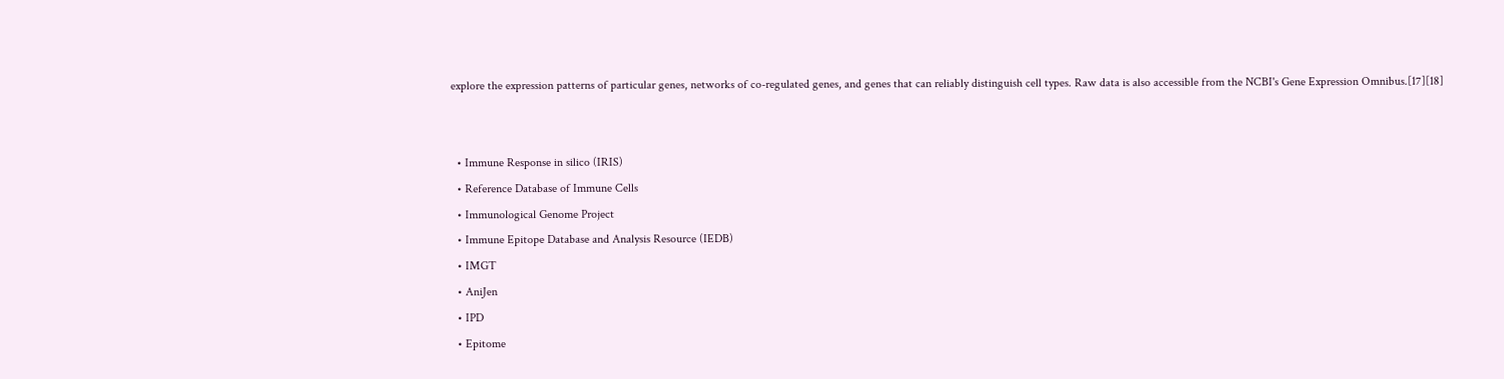explore the expression patterns of particular genes, networks of co-regulated genes, and genes that can reliably distinguish cell types. Raw data is also accessible from the NCBI's Gene Expression Omnibus.[17][18]


  • Immune Response in silico (IRIS)
  • Reference Database of Immune Cells
  • Immunological Genome Project
  • Immune Epitope Database and Analysis Resource (IEDB)
  • IMGT
  • AniJen
  • IPD
  • Epitome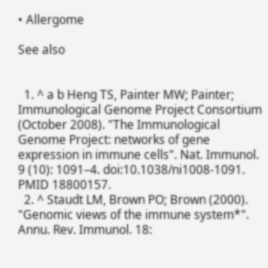• Allergome

See also


  1. ^ a b Heng TS, Painter MW; Painter; Immunological Genome Project Consortium (October 2008). "The Immunological Genome Project: networks of gene expression in immune cells". Nat. Immunol. 9 (10): 1091–4. doi:10.1038/ni1008-1091. PMID 18800157.
  2. ^ Staudt LM, Brown PO; Brown (2000). "Genomic views of the immune system*". Annu. Rev. Immunol. 18: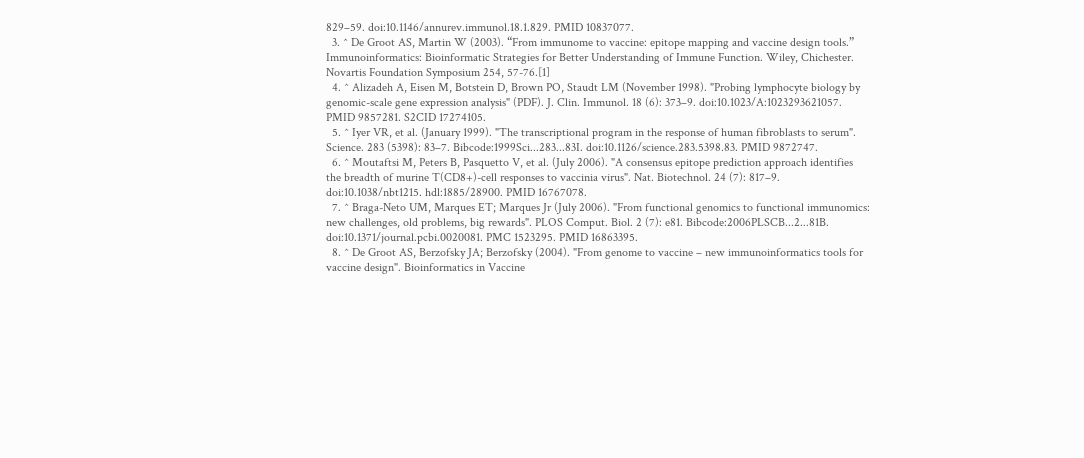829–59. doi:10.1146/annurev.immunol.18.1.829. PMID 10837077.
  3. ^ De Groot AS, Martin W (2003). “From immunome to vaccine: epitope mapping and vaccine design tools.” Immunoinformatics: Bioinformatic Strategies for Better Understanding of Immune Function. Wiley, Chichester. Novartis Foundation Symposium 254, 57-76.[1]
  4. ^ Alizadeh A, Eisen M, Botstein D, Brown PO, Staudt LM (November 1998). "Probing lymphocyte biology by genomic-scale gene expression analysis" (PDF). J. Clin. Immunol. 18 (6): 373–9. doi:10.1023/A:1023293621057. PMID 9857281. S2CID 17274105.
  5. ^ Iyer VR, et al. (January 1999). "The transcriptional program in the response of human fibroblasts to serum". Science. 283 (5398): 83–7. Bibcode:1999Sci...283...83I. doi:10.1126/science.283.5398.83. PMID 9872747.
  6. ^ Moutaftsi M, Peters B, Pasquetto V, et al. (July 2006). "A consensus epitope prediction approach identifies the breadth of murine T(CD8+)-cell responses to vaccinia virus". Nat. Biotechnol. 24 (7): 817–9. doi:10.1038/nbt1215. hdl:1885/28900. PMID 16767078.
  7. ^ Braga-Neto UM, Marques ET; Marques Jr (July 2006). "From functional genomics to functional immunomics: new challenges, old problems, big rewards". PLOS Comput. Biol. 2 (7): e81. Bibcode:2006PLSCB...2...81B. doi:10.1371/journal.pcbi.0020081. PMC 1523295. PMID 16863395.
  8. ^ De Groot AS, Berzofsky JA; Berzofsky (2004). "From genome to vaccine – new immunoinformatics tools for vaccine design". Bioinformatics in Vaccine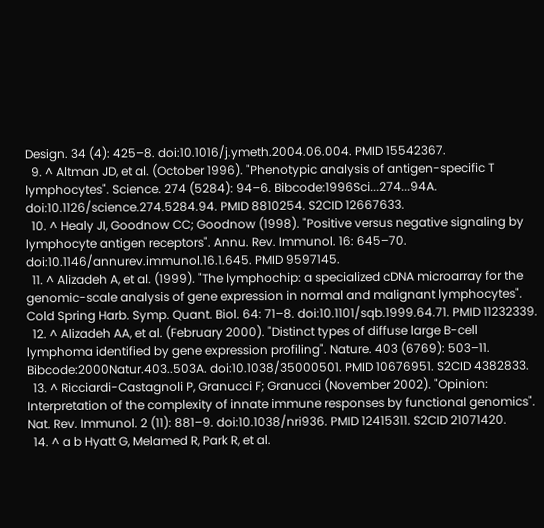Design. 34 (4): 425–8. doi:10.1016/j.ymeth.2004.06.004. PMID 15542367.
  9. ^ Altman JD, et al. (October 1996). "Phenotypic analysis of antigen-specific T lymphocytes". Science. 274 (5284): 94–6. Bibcode:1996Sci...274...94A. doi:10.1126/science.274.5284.94. PMID 8810254. S2CID 12667633.
  10. ^ Healy JI, Goodnow CC; Goodnow (1998). "Positive versus negative signaling by lymphocyte antigen receptors". Annu. Rev. Immunol. 16: 645–70. doi:10.1146/annurev.immunol.16.1.645. PMID 9597145.
  11. ^ Alizadeh A, et al. (1999). "The lymphochip: a specialized cDNA microarray for the genomic-scale analysis of gene expression in normal and malignant lymphocytes". Cold Spring Harb. Symp. Quant. Biol. 64: 71–8. doi:10.1101/sqb.1999.64.71. PMID 11232339.
  12. ^ Alizadeh AA, et al. (February 2000). "Distinct types of diffuse large B-cell lymphoma identified by gene expression profiling". Nature. 403 (6769): 503–11. Bibcode:2000Natur.403..503A. doi:10.1038/35000501. PMID 10676951. S2CID 4382833.
  13. ^ Ricciardi-Castagnoli P, Granucci F; Granucci (November 2002). "Opinion: Interpretation of the complexity of innate immune responses by functional genomics". Nat. Rev. Immunol. 2 (11): 881–9. doi:10.1038/nri936. PMID 12415311. S2CID 21071420.
  14. ^ a b Hyatt G, Melamed R, Park R, et al.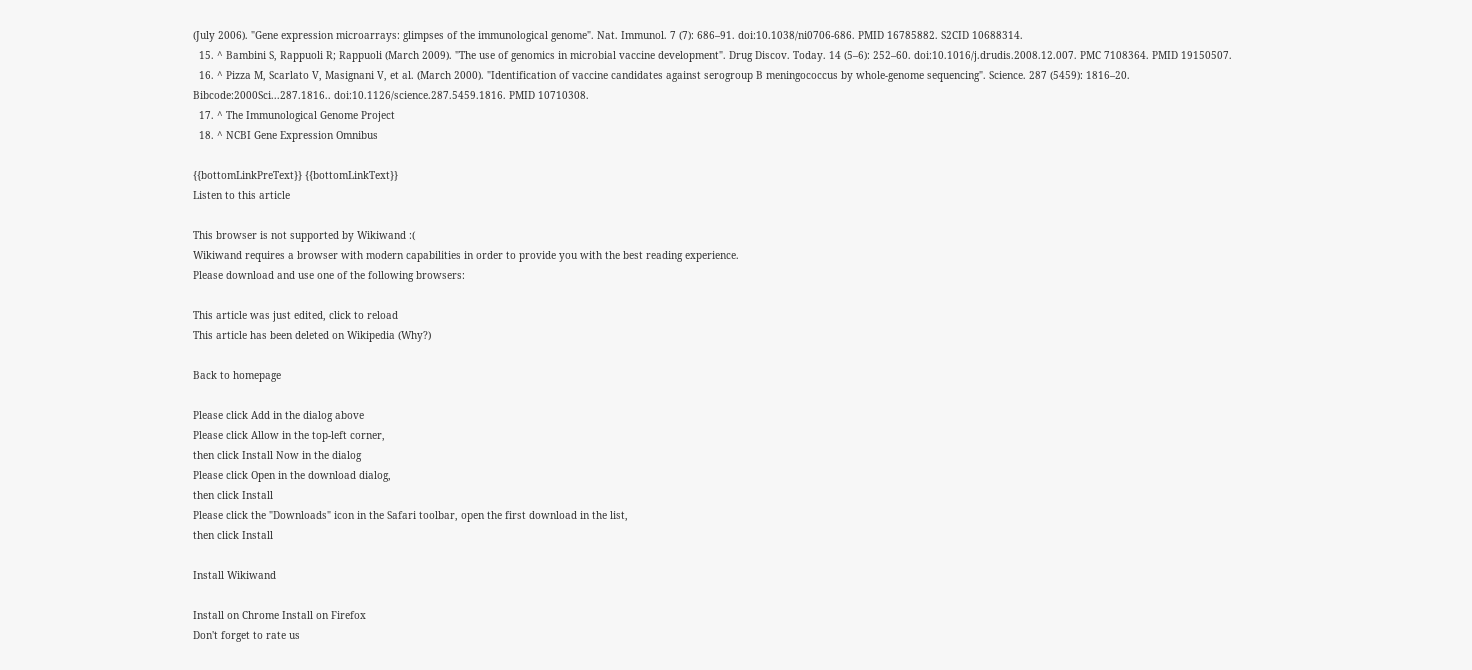(July 2006). "Gene expression microarrays: glimpses of the immunological genome". Nat. Immunol. 7 (7): 686–91. doi:10.1038/ni0706-686. PMID 16785882. S2CID 10688314.
  15. ^ Bambini S, Rappuoli R; Rappuoli (March 2009). "The use of genomics in microbial vaccine development". Drug Discov. Today. 14 (5–6): 252–60. doi:10.1016/j.drudis.2008.12.007. PMC 7108364. PMID 19150507.
  16. ^ Pizza M, Scarlato V, Masignani V, et al. (March 2000). "Identification of vaccine candidates against serogroup B meningococcus by whole-genome sequencing". Science. 287 (5459): 1816–20. Bibcode:2000Sci...287.1816.. doi:10.1126/science.287.5459.1816. PMID 10710308.
  17. ^ The Immunological Genome Project
  18. ^ NCBI Gene Expression Omnibus

{{bottomLinkPreText}} {{bottomLinkText}}
Listen to this article

This browser is not supported by Wikiwand :(
Wikiwand requires a browser with modern capabilities in order to provide you with the best reading experience.
Please download and use one of the following browsers:

This article was just edited, click to reload
This article has been deleted on Wikipedia (Why?)

Back to homepage

Please click Add in the dialog above
Please click Allow in the top-left corner,
then click Install Now in the dialog
Please click Open in the download dialog,
then click Install
Please click the "Downloads" icon in the Safari toolbar, open the first download in the list,
then click Install

Install Wikiwand

Install on Chrome Install on Firefox
Don't forget to rate us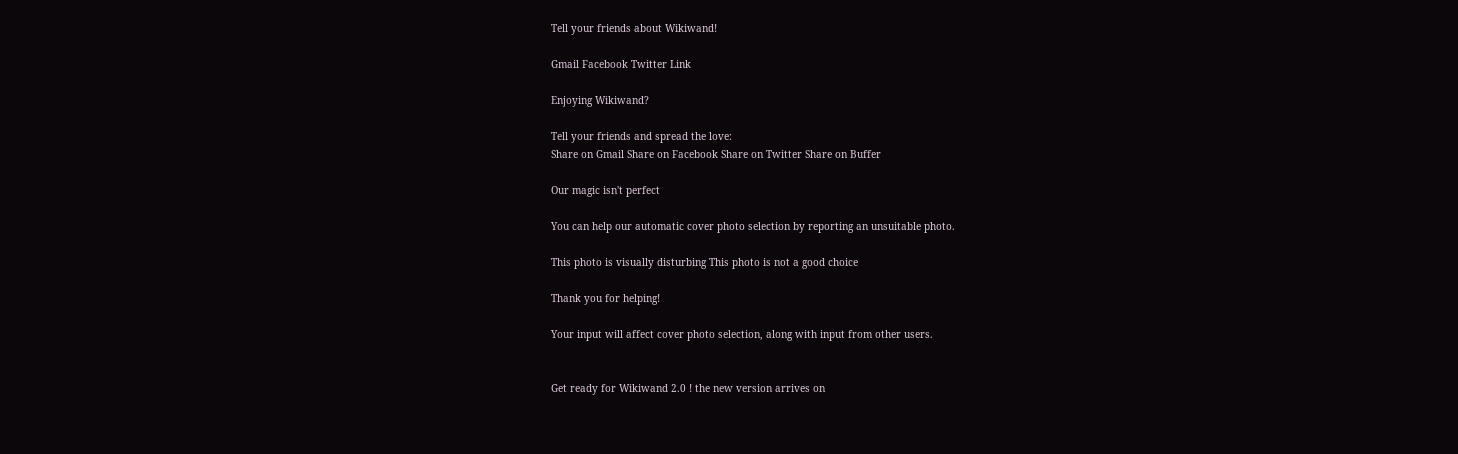Tell your friends about Wikiwand!

Gmail Facebook Twitter Link

Enjoying Wikiwand?

Tell your friends and spread the love:
Share on Gmail Share on Facebook Share on Twitter Share on Buffer

Our magic isn't perfect

You can help our automatic cover photo selection by reporting an unsuitable photo.

This photo is visually disturbing This photo is not a good choice

Thank you for helping!

Your input will affect cover photo selection, along with input from other users.


Get ready for Wikiwand 2.0 ! the new version arrives on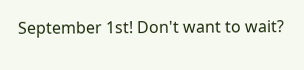September 1st! Don't want to wait?